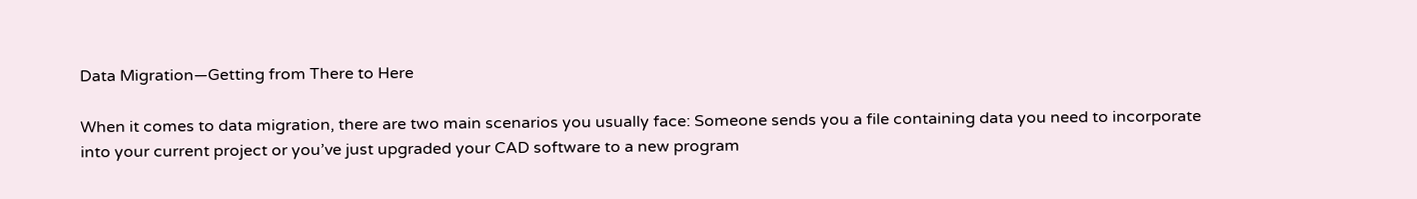Data Migration—Getting from There to Here

When it comes to data migration, there are two main scenarios you usually face: Someone sends you a file containing data you need to incorporate into your current project or you’ve just upgraded your CAD software to a new program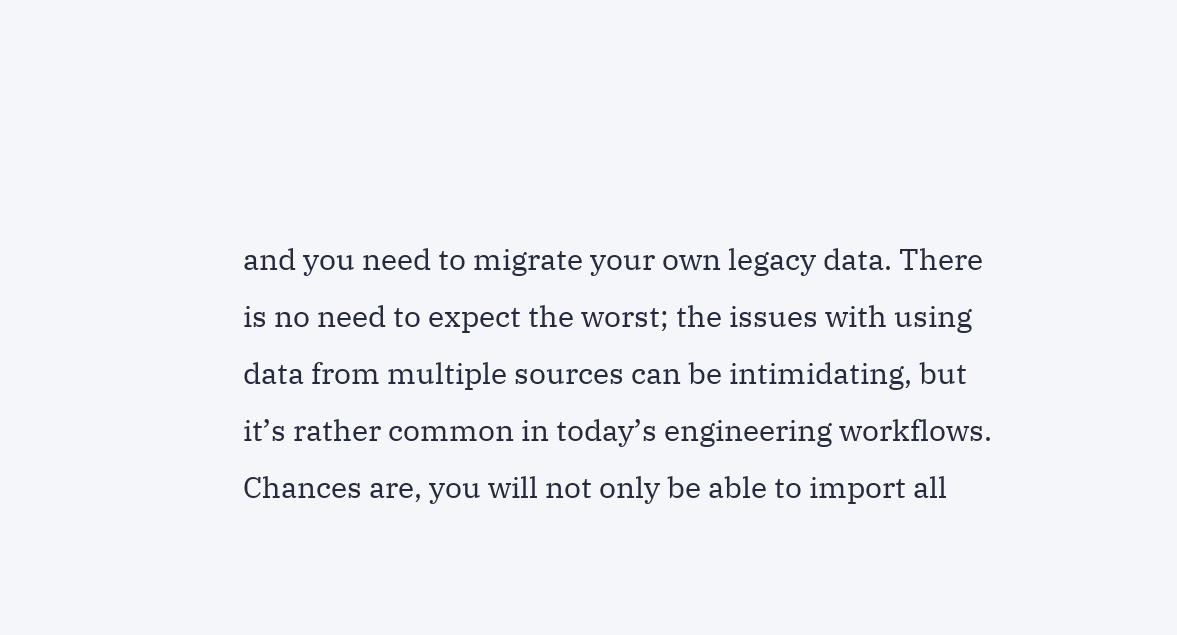and you need to migrate your own legacy data. There is no need to expect the worst; the issues with using data from multiple sources can be intimidating, but it’s rather common in today’s engineering workflows. Chances are, you will not only be able to import all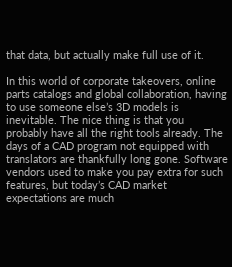that data, but actually make full use of it.

In this world of corporate takeovers, online parts catalogs and global collaboration, having to use someone else’s 3D models is inevitable. The nice thing is that you probably have all the right tools already. The days of a CAD program not equipped with translators are thankfully long gone. Software vendors used to make you pay extra for such features, but today’s CAD market expectations are much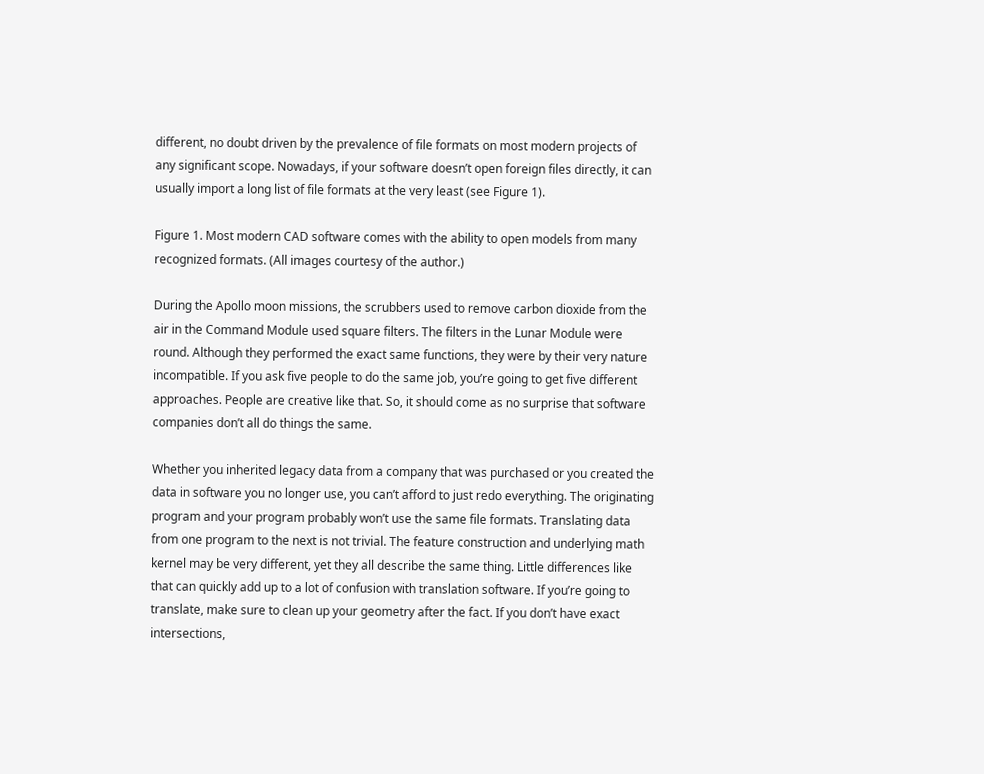different, no doubt driven by the prevalence of file formats on most modern projects of any significant scope. Nowadays, if your software doesn’t open foreign files directly, it can usually import a long list of file formats at the very least (see Figure 1).

Figure 1. Most modern CAD software comes with the ability to open models from many recognized formats. (All images courtesy of the author.)

During the Apollo moon missions, the scrubbers used to remove carbon dioxide from the air in the Command Module used square filters. The filters in the Lunar Module were round. Although they performed the exact same functions, they were by their very nature incompatible. If you ask five people to do the same job, you’re going to get five different approaches. People are creative like that. So, it should come as no surprise that software companies don’t all do things the same.

Whether you inherited legacy data from a company that was purchased or you created the data in software you no longer use, you can’t afford to just redo everything. The originating program and your program probably won’t use the same file formats. Translating data from one program to the next is not trivial. The feature construction and underlying math kernel may be very different, yet they all describe the same thing. Little differences like that can quickly add up to a lot of confusion with translation software. If you’re going to translate, make sure to clean up your geometry after the fact. If you don’t have exact intersections,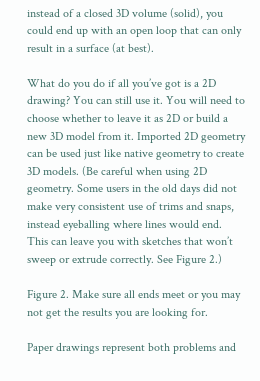instead of a closed 3D volume (solid), you could end up with an open loop that can only result in a surface (at best).

What do you do if all you’ve got is a 2D drawing? You can still use it. You will need to choose whether to leave it as 2D or build a new 3D model from it. Imported 2D geometry can be used just like native geometry to create 3D models. (Be careful when using 2D geometry. Some users in the old days did not make very consistent use of trims and snaps, instead eyeballing where lines would end. This can leave you with sketches that won’t sweep or extrude correctly. See Figure 2.)

Figure 2. Make sure all ends meet or you may not get the results you are looking for.

Paper drawings represent both problems and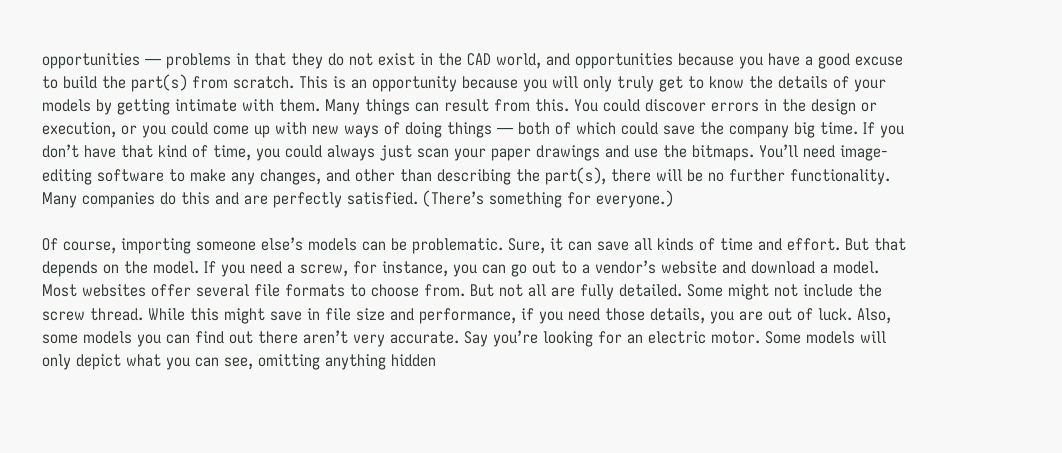opportunities — problems in that they do not exist in the CAD world, and opportunities because you have a good excuse to build the part(s) from scratch. This is an opportunity because you will only truly get to know the details of your models by getting intimate with them. Many things can result from this. You could discover errors in the design or execution, or you could come up with new ways of doing things — both of which could save the company big time. If you don’t have that kind of time, you could always just scan your paper drawings and use the bitmaps. You’ll need image-editing software to make any changes, and other than describing the part(s), there will be no further functionality. Many companies do this and are perfectly satisfied. (There’s something for everyone.)

Of course, importing someone else’s models can be problematic. Sure, it can save all kinds of time and effort. But that depends on the model. If you need a screw, for instance, you can go out to a vendor’s website and download a model. Most websites offer several file formats to choose from. But not all are fully detailed. Some might not include the screw thread. While this might save in file size and performance, if you need those details, you are out of luck. Also, some models you can find out there aren’t very accurate. Say you’re looking for an electric motor. Some models will only depict what you can see, omitting anything hidden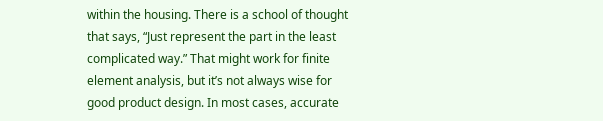within the housing. There is a school of thought that says, “Just represent the part in the least complicated way.” That might work for finite element analysis, but it’s not always wise for good product design. In most cases, accurate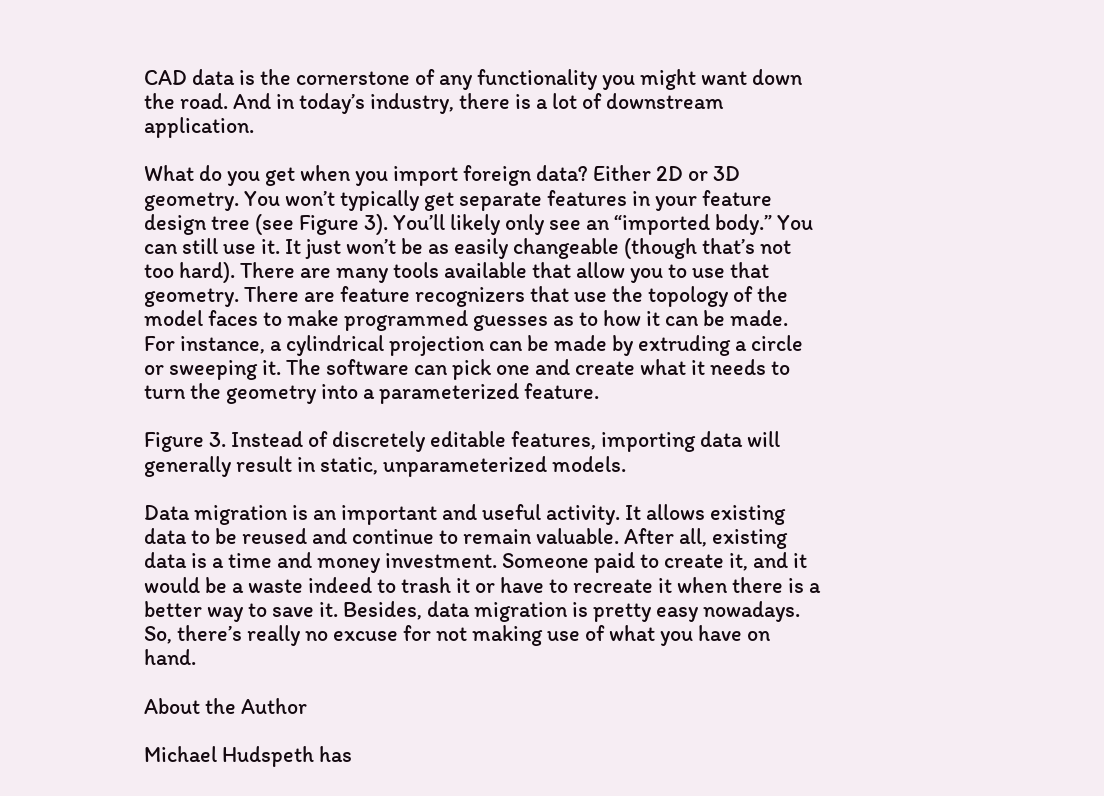CAD data is the cornerstone of any functionality you might want down the road. And in today’s industry, there is a lot of downstream application.

What do you get when you import foreign data? Either 2D or 3D geometry. You won’t typically get separate features in your feature design tree (see Figure 3). You’ll likely only see an “imported body.” You can still use it. It just won’t be as easily changeable (though that’s not too hard). There are many tools available that allow you to use that geometry. There are feature recognizers that use the topology of the model faces to make programmed guesses as to how it can be made. For instance, a cylindrical projection can be made by extruding a circle or sweeping it. The software can pick one and create what it needs to turn the geometry into a parameterized feature.

Figure 3. Instead of discretely editable features, importing data will generally result in static, unparameterized models.

Data migration is an important and useful activity. It allows existing data to be reused and continue to remain valuable. After all, existing data is a time and money investment. Someone paid to create it, and it would be a waste indeed to trash it or have to recreate it when there is a better way to save it. Besides, data migration is pretty easy nowadays. So, there’s really no excuse for not making use of what you have on hand.

About the Author

Michael Hudspeth has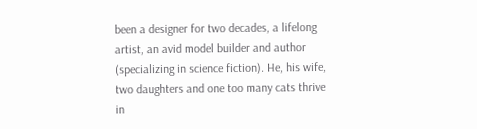been a designer for two decades, a lifelong artist, an avid model builder and author (specializing in science fiction). He, his wife, two daughters and one too many cats thrive in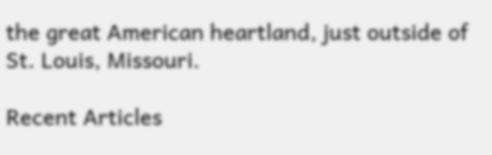the great American heartland, just outside of St. Louis, Missouri.

Recent Articles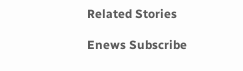Related Stories

Enews Subscribe